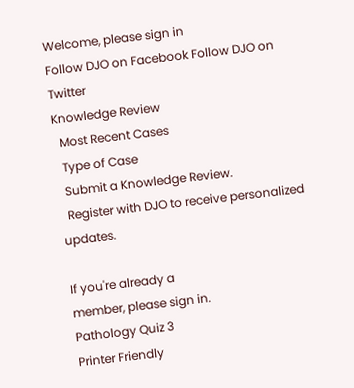Welcome, please sign in
Follow DJO on Facebook Follow DJO on Twitter
Knowledge Review
  Most Recent Cases
  Type of Case
  Submit a Knowledge Review.
  Register with DJO to receive personalized updates.

If you're already a
member, please sign in.
Pathology Quiz 3
Printer Friendly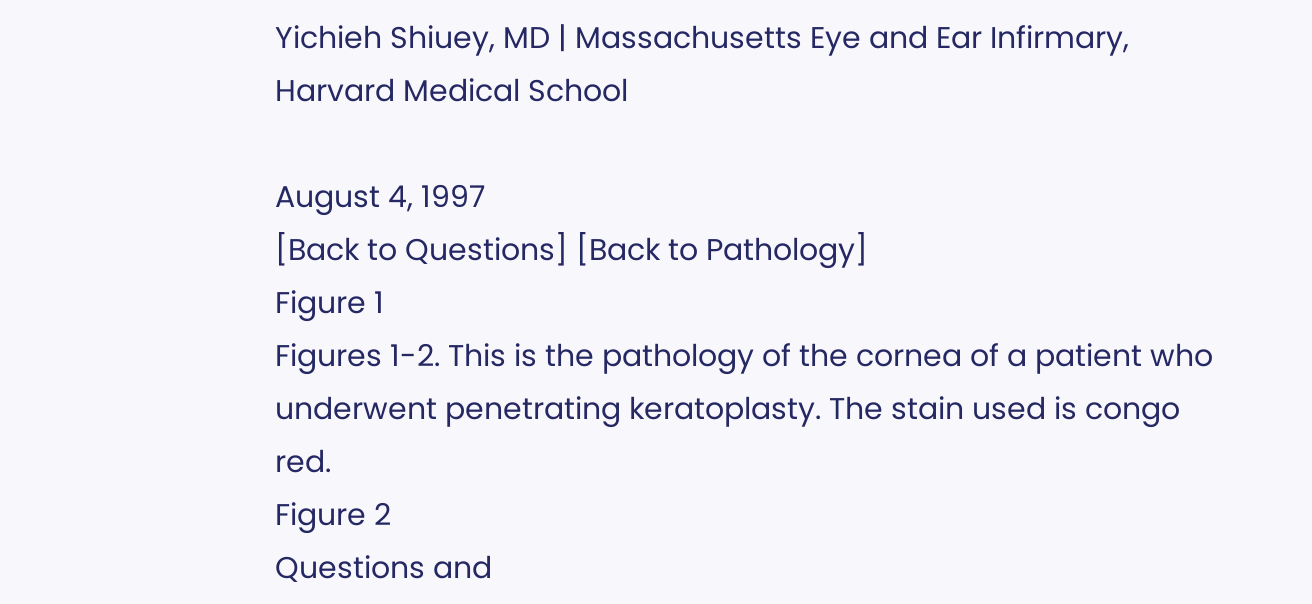Yichieh Shiuey, MD | Massachusetts Eye and Ear Infirmary, Harvard Medical School

August 4, 1997
[Back to Questions] [Back to Pathology]
Figure 1
Figures 1-2. This is the pathology of the cornea of a patient who underwent penetrating keratoplasty. The stain used is congo red.
Figure 2
Questions and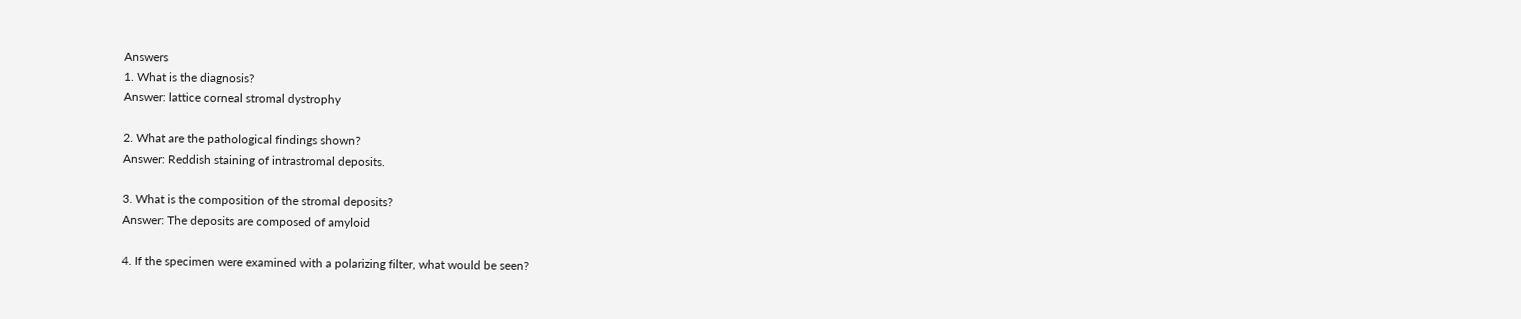Answers
1. What is the diagnosis?
Answer: lattice corneal stromal dystrophy

2. What are the pathological findings shown?
Answer: Reddish staining of intrastromal deposits.

3. What is the composition of the stromal deposits?
Answer: The deposits are composed of amyloid

4. If the specimen were examined with a polarizing filter, what would be seen?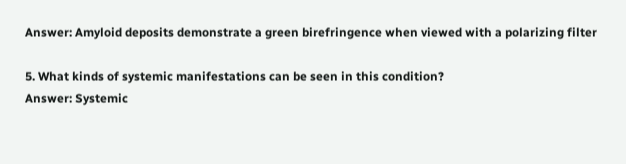Answer: Amyloid deposits demonstrate a green birefringence when viewed with a polarizing filter

5. What kinds of systemic manifestations can be seen in this condition?
Answer: Systemic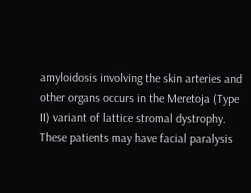amyloidosis involving the skin arteries and other organs occurs in the Meretoja (Type II) variant of lattice stromal dystrophy. These patients may have facial paralysis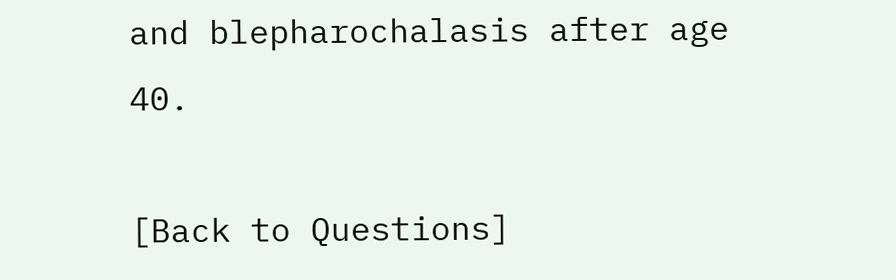and blepharochalasis after age 40.

[Back to Questions]